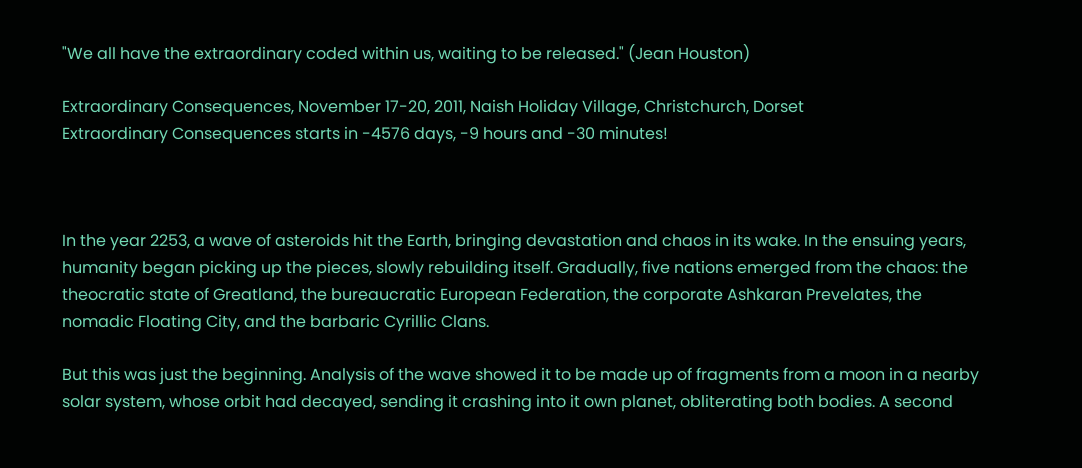"We all have the extraordinary coded within us, waiting to be released." (Jean Houston)

Extraordinary Consequences, November 17-20, 2011, Naish Holiday Village, Christchurch, Dorset
Extraordinary Consequences starts in -4576 days, -9 hours and -30 minutes!



In the year 2253, a wave of asteroids hit the Earth, bringing devastation and chaos in its wake. In the ensuing years, humanity began picking up the pieces, slowly rebuilding itself. Gradually, five nations emerged from the chaos: the theocratic state of Greatland, the bureaucratic European Federation, the corporate Ashkaran Prevelates, the nomadic Floating City, and the barbaric Cyrillic Clans.

But this was just the beginning. Analysis of the wave showed it to be made up of fragments from a moon in a nearby solar system, whose orbit had decayed, sending it crashing into it own planet, obliterating both bodies. A second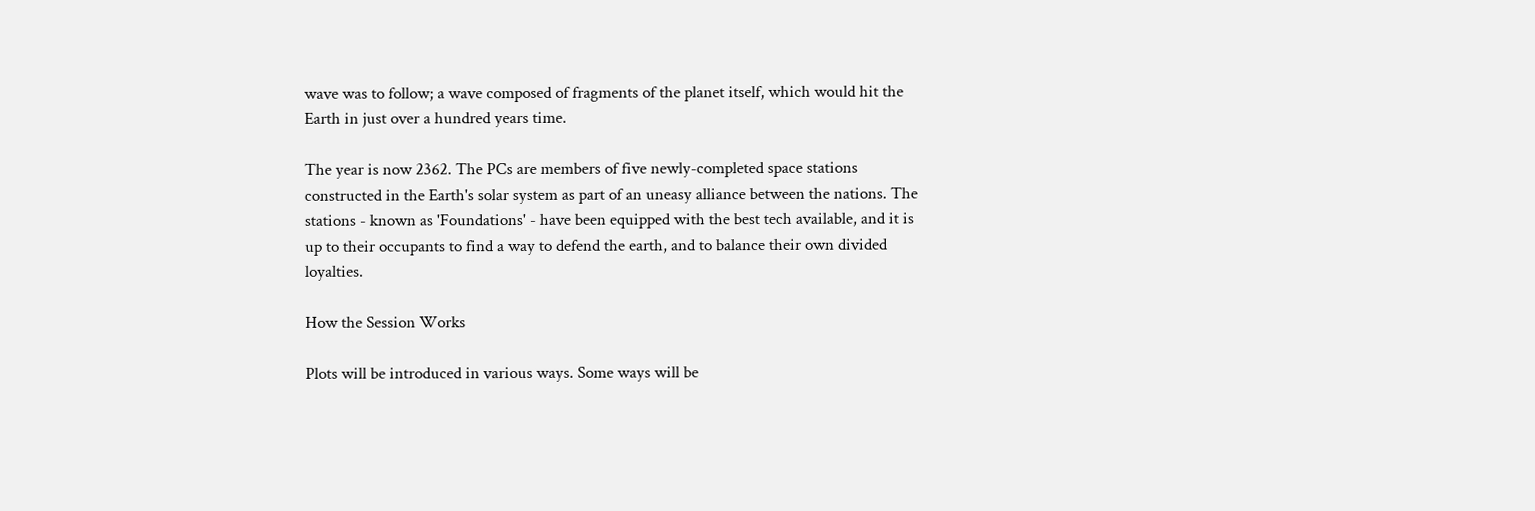wave was to follow; a wave composed of fragments of the planet itself, which would hit the Earth in just over a hundred years time.

The year is now 2362. The PCs are members of five newly-completed space stations constructed in the Earth's solar system as part of an uneasy alliance between the nations. The stations - known as 'Foundations' - have been equipped with the best tech available, and it is up to their occupants to find a way to defend the earth, and to balance their own divided loyalties.

How the Session Works

Plots will be introduced in various ways. Some ways will be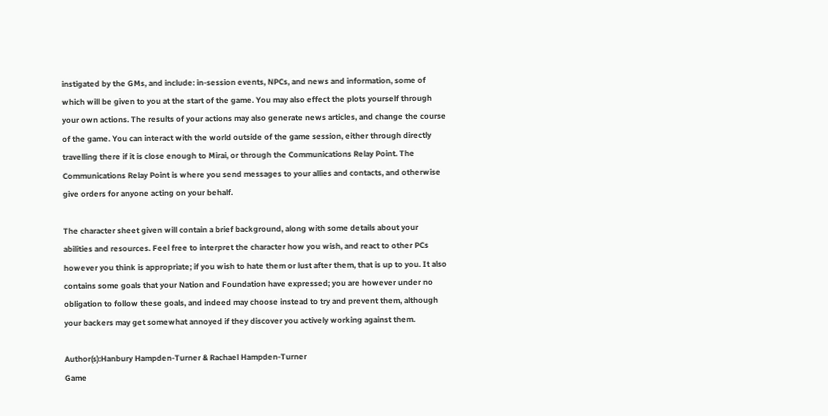instigated by the GMs, and include: in-session events, NPCs, and news and information, some of which will be given to you at the start of the game. You may also effect the plots yourself through your own actions. The results of your actions may also generate news articles, and change the course of the game. You can interact with the world outside of the game session, either through directly travelling there if it is close enough to Mirai, or through the Communications Relay Point. The Communications Relay Point is where you send messages to your allies and contacts, and otherwise give orders for anyone acting on your behalf.

The character sheet given will contain a brief background, along with some details about your abilities and resources. Feel free to interpret the character how you wish, and react to other PCs however you think is appropriate; if you wish to hate them or lust after them, that is up to you. It also contains some goals that your Nation and Foundation have expressed; you are however under no obligation to follow these goals, and indeed may choose instead to try and prevent them, although your backers may get somewhat annoyed if they discover you actively working against them.

Author(s):Hanbury Hampden-Turner & Rachael Hampden-Turner
Game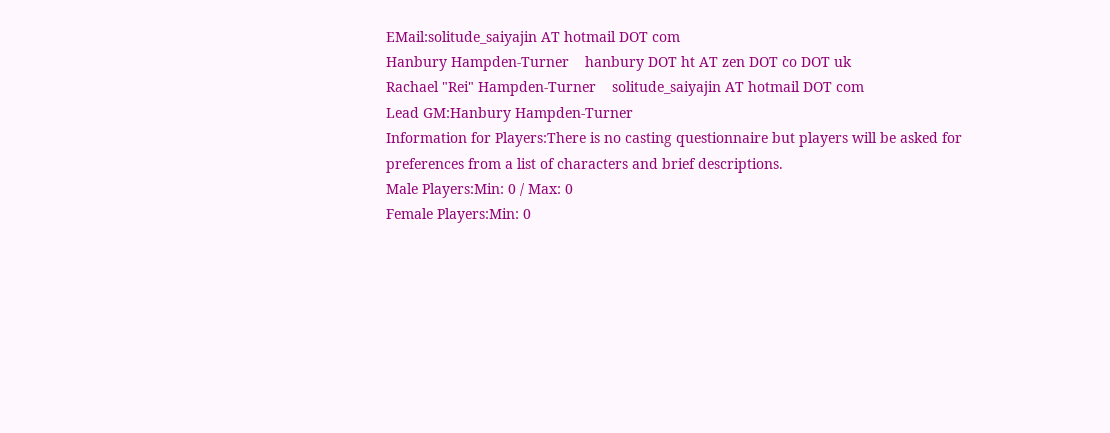EMail:solitude_saiyajin AT hotmail DOT com
Hanbury Hampden-Turner    hanbury DOT ht AT zen DOT co DOT uk
Rachael "Rei" Hampden-Turner    solitude_saiyajin AT hotmail DOT com
Lead GM:Hanbury Hampden-Turner
Information for Players:There is no casting questionnaire but players will be asked for preferences from a list of characters and brief descriptions.
Male Players:Min: 0 / Max: 0
Female Players:Min: 0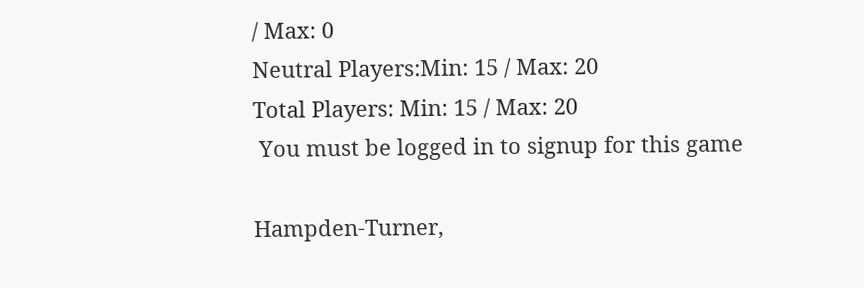/ Max: 0
Neutral Players:Min: 15 / Max: 20
Total Players: Min: 15 / Max: 20
 You must be logged in to signup for this game

Hampden-Turner,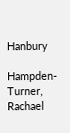Hanbury

Hampden-Turner, Rachael